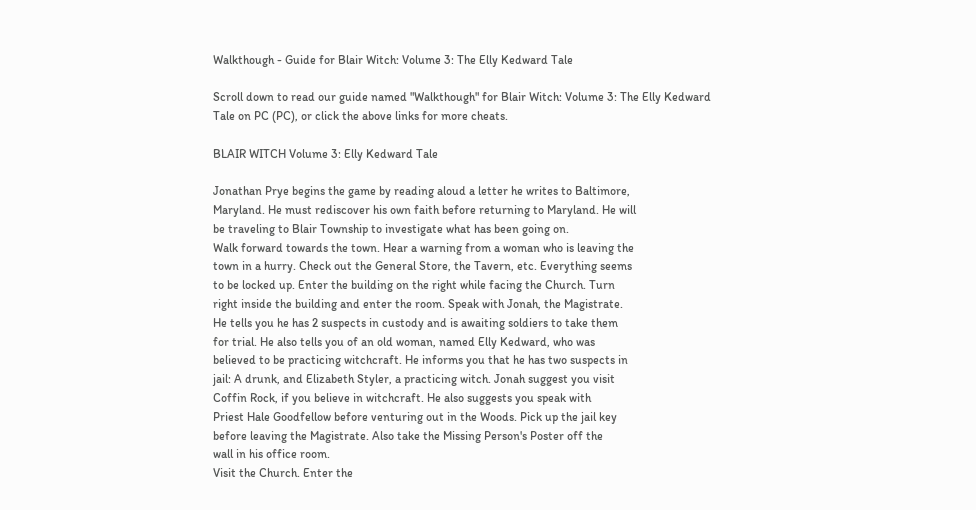Walkthough - Guide for Blair Witch: Volume 3: The Elly Kedward Tale

Scroll down to read our guide named "Walkthough" for Blair Witch: Volume 3: The Elly Kedward Tale on PC (PC), or click the above links for more cheats.

BLAIR WITCH Volume 3: Elly Kedward Tale

Jonathan Prye begins the game by reading aloud a letter he writes to Baltimore,
Maryland. He must rediscover his own faith before returning to Maryland. He will
be traveling to Blair Township to investigate what has been going on.
Walk forward towards the town. Hear a warning from a woman who is leaving the
town in a hurry. Check out the General Store, the Tavern, etc. Everything seems
to be locked up. Enter the building on the right while facing the Church. Turn
right inside the building and enter the room. Speak with Jonah, the Magistrate.
He tells you he has 2 suspects in custody and is awaiting soldiers to take them
for trial. He also tells you of an old woman, named Elly Kedward, who was
believed to be practicing witchcraft. He informs you that he has two suspects in
jail: A drunk, and Elizabeth Styler, a practicing witch. Jonah suggest you visit
Coffin Rock, if you believe in witchcraft. He also suggests you speak with
Priest Hale Goodfellow before venturing out in the Woods. Pick up the jail key
before leaving the Magistrate. Also take the Missing Person's Poster off the
wall in his office room.
Visit the Church. Enter the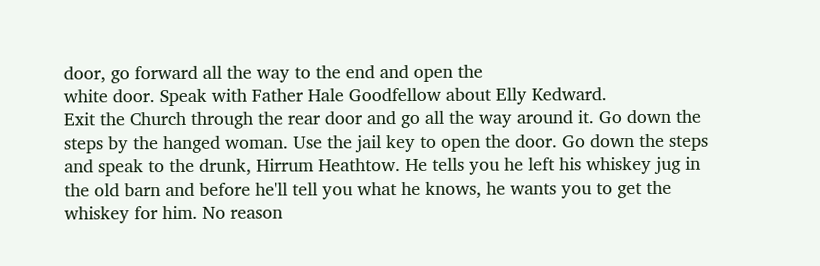door, go forward all the way to the end and open the
white door. Speak with Father Hale Goodfellow about Elly Kedward.
Exit the Church through the rear door and go all the way around it. Go down the
steps by the hanged woman. Use the jail key to open the door. Go down the steps
and speak to the drunk, Hirrum Heathtow. He tells you he left his whiskey jug in
the old barn and before he'll tell you what he knows, he wants you to get the
whiskey for him. No reason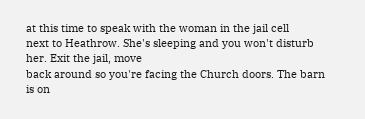at this time to speak with the woman in the jail cell
next to Heathrow. She's sleeping and you won't disturb her. Exit the jail, move
back around so you're facing the Church doors. The barn is on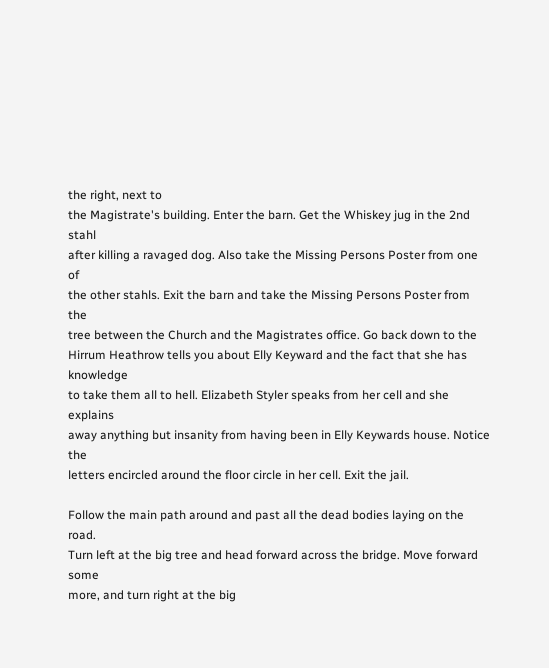the right, next to
the Magistrate's building. Enter the barn. Get the Whiskey jug in the 2nd stahl
after killing a ravaged dog. Also take the Missing Persons Poster from one of
the other stahls. Exit the barn and take the Missing Persons Poster from the
tree between the Church and the Magistrates office. Go back down to the
Hirrum Heathrow tells you about Elly Keyward and the fact that she has knowledge
to take them all to hell. Elizabeth Styler speaks from her cell and she explains
away anything but insanity from having been in Elly Keywards house. Notice the
letters encircled around the floor circle in her cell. Exit the jail.

Follow the main path around and past all the dead bodies laying on the road.
Turn left at the big tree and head forward across the bridge. Move forward some
more, and turn right at the big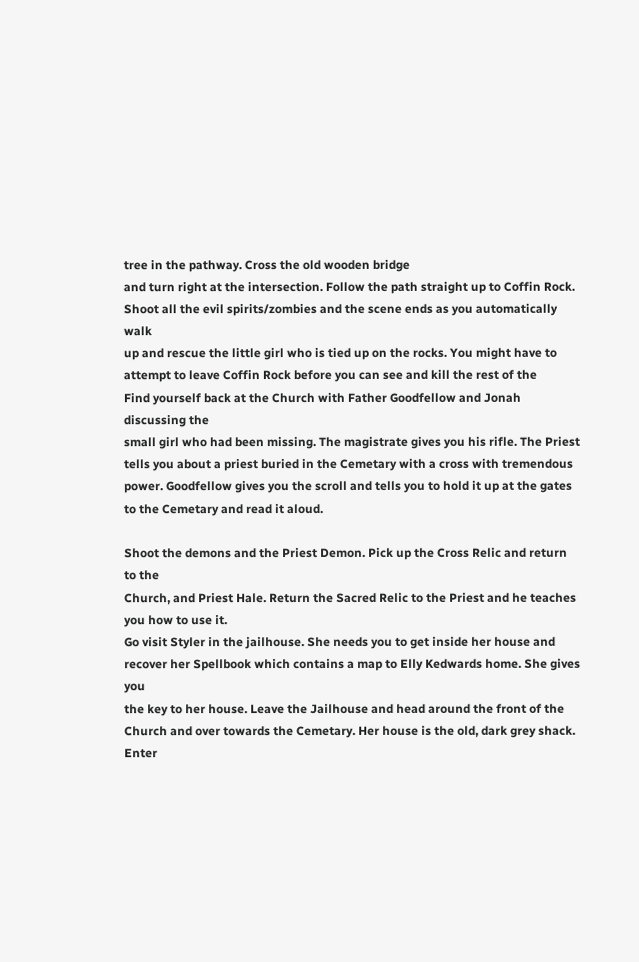tree in the pathway. Cross the old wooden bridge
and turn right at the intersection. Follow the path straight up to Coffin Rock.
Shoot all the evil spirits/zombies and the scene ends as you automatically walk
up and rescue the little girl who is tied up on the rocks. You might have to
attempt to leave Coffin Rock before you can see and kill the rest of the
Find yourself back at the Church with Father Goodfellow and Jonah discussing the
small girl who had been missing. The magistrate gives you his rifle. The Priest
tells you about a priest buried in the Cemetary with a cross with tremendous
power. Goodfellow gives you the scroll and tells you to hold it up at the gates
to the Cemetary and read it aloud.

Shoot the demons and the Priest Demon. Pick up the Cross Relic and return to the
Church, and Priest Hale. Return the Sacred Relic to the Priest and he teaches
you how to use it.
Go visit Styler in the jailhouse. She needs you to get inside her house and
recover her Spellbook which contains a map to Elly Kedwards home. She gives you
the key to her house. Leave the Jailhouse and head around the front of the
Church and over towards the Cemetary. Her house is the old, dark grey shack.
Enter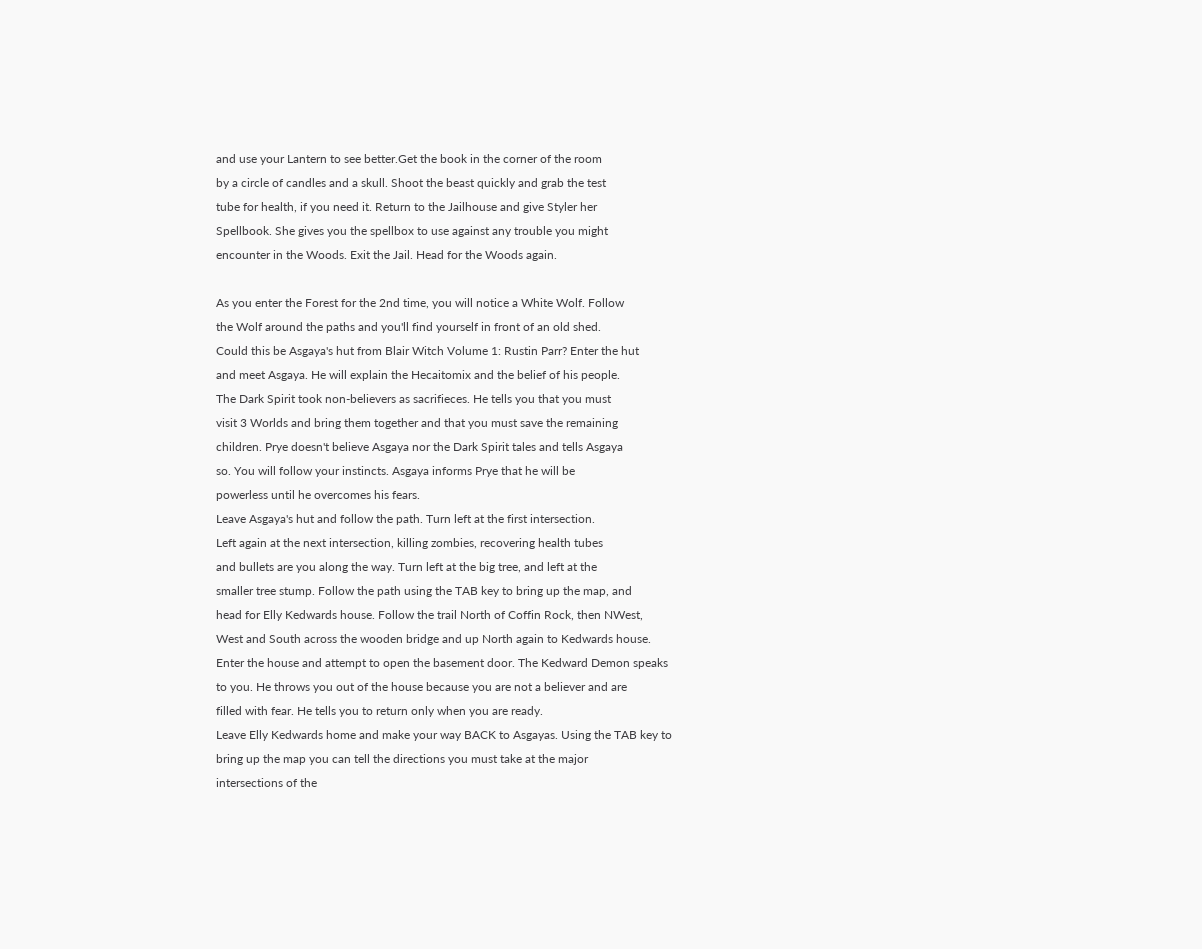and use your Lantern to see better.Get the book in the corner of the room
by a circle of candles and a skull. Shoot the beast quickly and grab the test
tube for health, if you need it. Return to the Jailhouse and give Styler her
Spellbook. She gives you the spellbox to use against any trouble you might
encounter in the Woods. Exit the Jail. Head for the Woods again.

As you enter the Forest for the 2nd time, you will notice a White Wolf. Follow
the Wolf around the paths and you'll find yourself in front of an old shed.
Could this be Asgaya's hut from Blair Witch Volume 1: Rustin Parr? Enter the hut
and meet Asgaya. He will explain the Hecaitomix and the belief of his people.
The Dark Spirit took non-believers as sacrifieces. He tells you that you must
visit 3 Worlds and bring them together and that you must save the remaining
children. Prye doesn't believe Asgaya nor the Dark Spirit tales and tells Asgaya
so. You will follow your instincts. Asgaya informs Prye that he will be
powerless until he overcomes his fears.
Leave Asgaya's hut and follow the path. Turn left at the first intersection.
Left again at the next intersection, killing zombies, recovering health tubes
and bullets are you along the way. Turn left at the big tree, and left at the
smaller tree stump. Follow the path using the TAB key to bring up the map, and
head for Elly Kedwards house. Follow the trail North of Coffin Rock, then NWest,
West and South across the wooden bridge and up North again to Kedwards house.
Enter the house and attempt to open the basement door. The Kedward Demon speaks
to you. He throws you out of the house because you are not a believer and are
filled with fear. He tells you to return only when you are ready.
Leave Elly Kedwards home and make your way BACK to Asgayas. Using the TAB key to
bring up the map you can tell the directions you must take at the major
intersections of the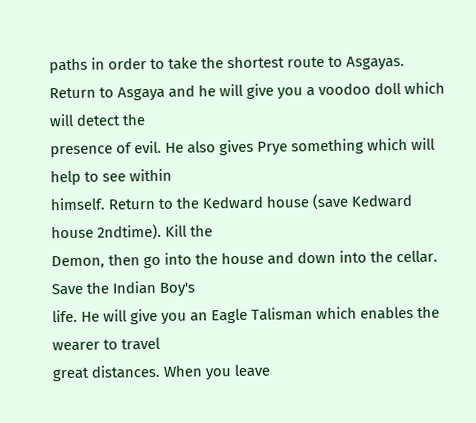paths in order to take the shortest route to Asgayas.
Return to Asgaya and he will give you a voodoo doll which will detect the
presence of evil. He also gives Prye something which will help to see within
himself. Return to the Kedward house (save Kedward house 2ndtime). Kill the
Demon, then go into the house and down into the cellar. Save the Indian Boy's
life. He will give you an Eagle Talisman which enables the wearer to travel
great distances. When you leave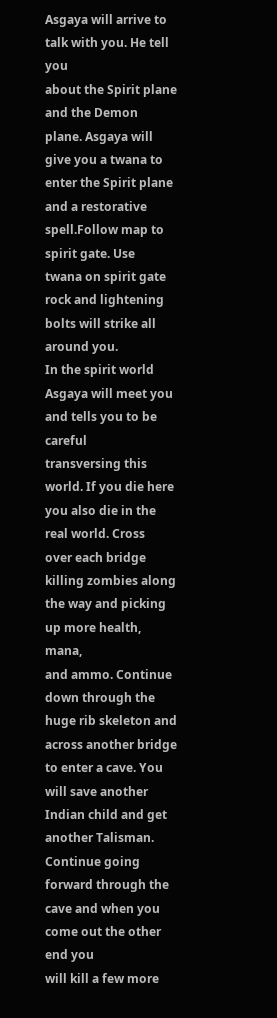Asgaya will arrive to talk with you. He tell you
about the Spirit plane and the Demon plane. Asgaya will give you a twana to
enter the Spirit plane and a restorative spell.Follow map to spirit gate. Use
twana on spirit gate rock and lightening bolts will strike all around you.
In the spirit world Asgaya will meet you and tells you to be careful
transversing this world. If you die here you also die in the real world. Cross
over each bridge killing zombies along the way and picking up more health, mana,
and ammo. Continue down through the huge rib skeleton and across another bridge
to enter a cave. You will save another Indian child and get another Talisman.
Continue going forward through the cave and when you come out the other end you
will kill a few more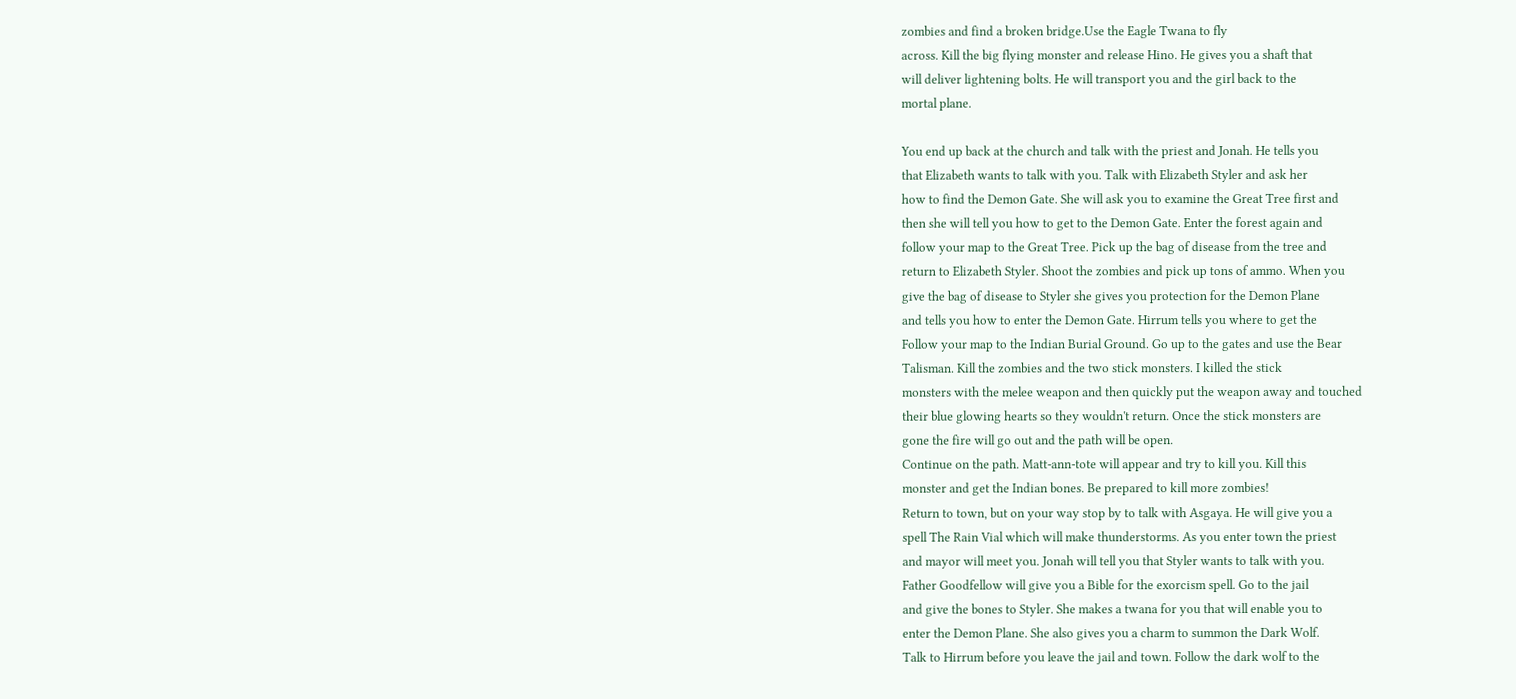zombies and find a broken bridge.Use the Eagle Twana to fly
across. Kill the big flying monster and release Hino. He gives you a shaft that
will deliver lightening bolts. He will transport you and the girl back to the
mortal plane.

You end up back at the church and talk with the priest and Jonah. He tells you
that Elizabeth wants to talk with you. Talk with Elizabeth Styler and ask her
how to find the Demon Gate. She will ask you to examine the Great Tree first and
then she will tell you how to get to the Demon Gate. Enter the forest again and
follow your map to the Great Tree. Pick up the bag of disease from the tree and
return to Elizabeth Styler. Shoot the zombies and pick up tons of ammo. When you
give the bag of disease to Styler she gives you protection for the Demon Plane
and tells you how to enter the Demon Gate. Hirrum tells you where to get the
Follow your map to the Indian Burial Ground. Go up to the gates and use the Bear
Talisman. Kill the zombies and the two stick monsters. I killed the stick
monsters with the melee weapon and then quickly put the weapon away and touched
their blue glowing hearts so they wouldn't return. Once the stick monsters are
gone the fire will go out and the path will be open.
Continue on the path. Matt-ann-tote will appear and try to kill you. Kill this
monster and get the Indian bones. Be prepared to kill more zombies!
Return to town, but on your way stop by to talk with Asgaya. He will give you a
spell The Rain Vial which will make thunderstorms. As you enter town the priest
and mayor will meet you. Jonah will tell you that Styler wants to talk with you.
Father Goodfellow will give you a Bible for the exorcism spell. Go to the jail
and give the bones to Styler. She makes a twana for you that will enable you to
enter the Demon Plane. She also gives you a charm to summon the Dark Wolf.
Talk to Hirrum before you leave the jail and town. Follow the dark wolf to the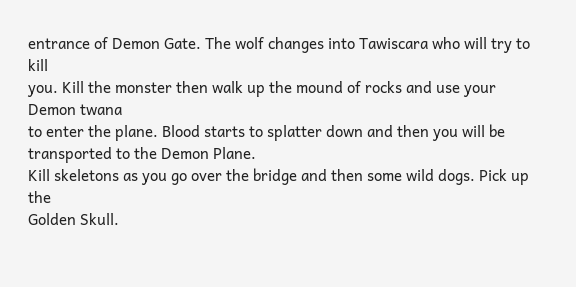entrance of Demon Gate. The wolf changes into Tawiscara who will try to kill
you. Kill the monster then walk up the mound of rocks and use your Demon twana
to enter the plane. Blood starts to splatter down and then you will be
transported to the Demon Plane.
Kill skeletons as you go over the bridge and then some wild dogs. Pick up the
Golden Skull.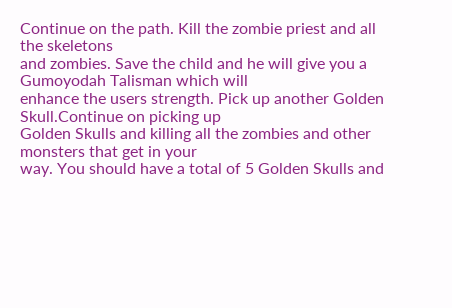Continue on the path. Kill the zombie priest and all the skeletons
and zombies. Save the child and he will give you a Gumoyodah Talisman which will
enhance the users strength. Pick up another Golden Skull.Continue on picking up
Golden Skulls and killing all the zombies and other monsters that get in your
way. You should have a total of 5 Golden Skulls and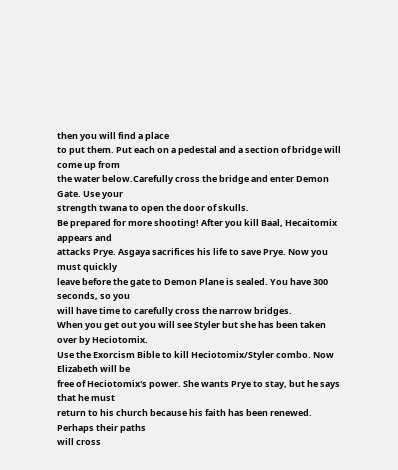then you will find a place
to put them. Put each on a pedestal and a section of bridge will come up from
the water below.Carefully cross the bridge and enter Demon Gate. Use your
strength twana to open the door of skulls.
Be prepared for more shooting! After you kill Baal, Hecaitomix appears and
attacks Prye. Asgaya sacrifices his life to save Prye. Now you must quickly
leave before the gate to Demon Plane is sealed. You have 300 seconds, so you
will have time to carefully cross the narrow bridges.
When you get out you will see Styler but she has been taken over by Heciotomix.
Use the Exorcism Bible to kill Heciotomix/Styler combo. Now Elizabeth will be
free of Heciotomix's power. She wants Prye to stay, but he says that he must
return to his church because his faith has been renewed. Perhaps their paths
will cross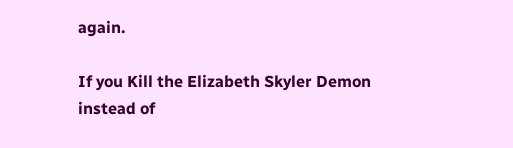again.

If you Kill the Elizabeth Skyler Demon instead of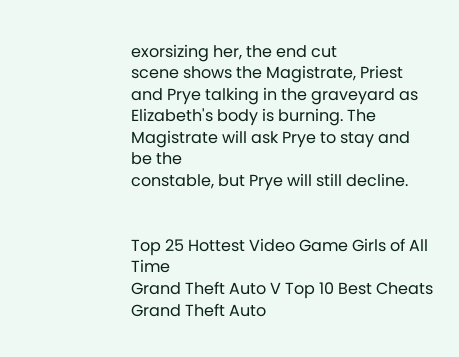exorsizing her, the end cut
scene shows the Magistrate, Priest and Prye talking in the graveyard as
Elizabeth's body is burning. The Magistrate will ask Prye to stay and be the
constable, but Prye will still decline.


Top 25 Hottest Video Game Girls of All Time
Grand Theft Auto V Top 10 Best Cheats
Grand Theft Auto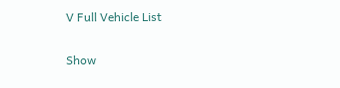V Full Vehicle List

Show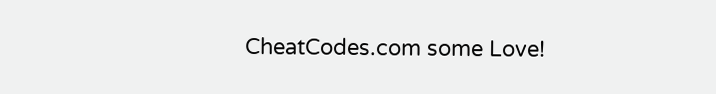CheatCodes.com some Love!